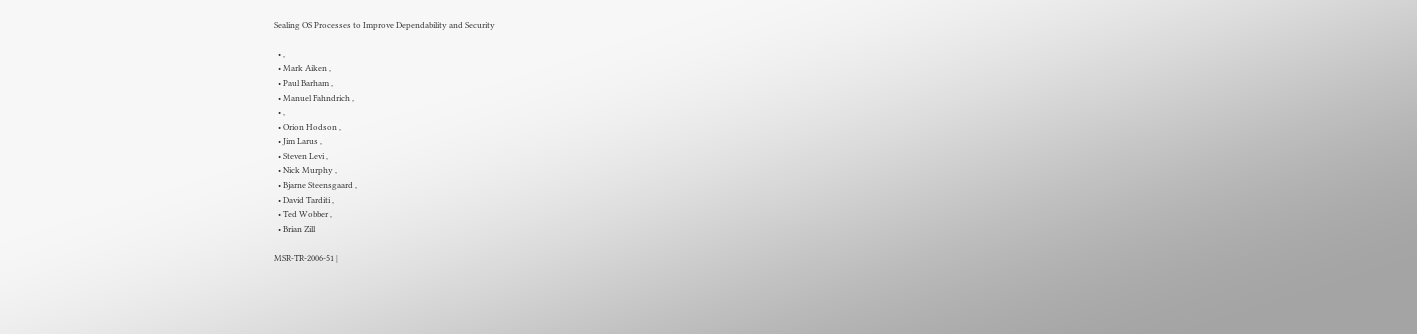Sealing OS Processes to Improve Dependability and Security

  • ,
  • Mark Aiken ,
  • Paul Barham ,
  • Manuel Fahndrich ,
  • ,
  • Orion Hodson ,
  • Jim Larus ,
  • Steven Levi ,
  • Nick Murphy ,
  • Bjarne Steensgaard ,
  • David Tarditi ,
  • Ted Wobber ,
  • Brian Zill

MSR-TR-2006-51 |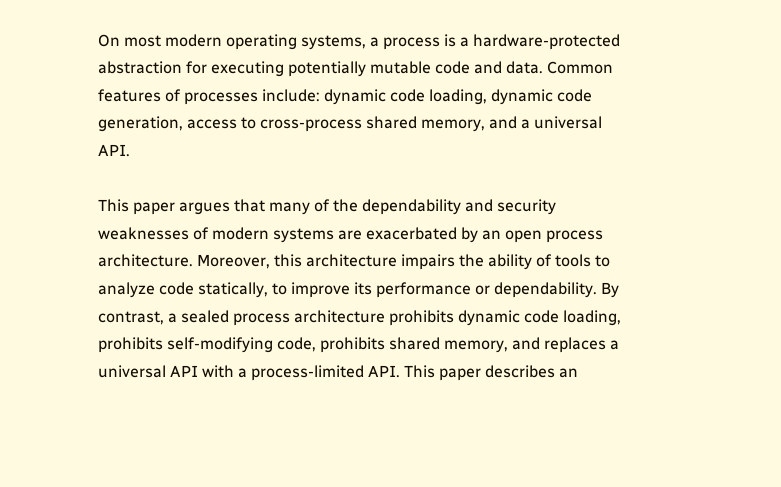On most modern operating systems, a process is a hardware-protected abstraction for executing potentially mutable code and data. Common features of processes include: dynamic code loading, dynamic code generation, access to cross-process shared memory, and a universal API.

This paper argues that many of the dependability and security weaknesses of modern systems are exacerbated by an open process architecture. Moreover, this architecture impairs the ability of tools to analyze code statically, to improve its performance or dependability. By contrast, a sealed process architecture prohibits dynamic code loading, prohibits self-modifying code, prohibits shared memory, and replaces a universal API with a process-limited API. This paper describes an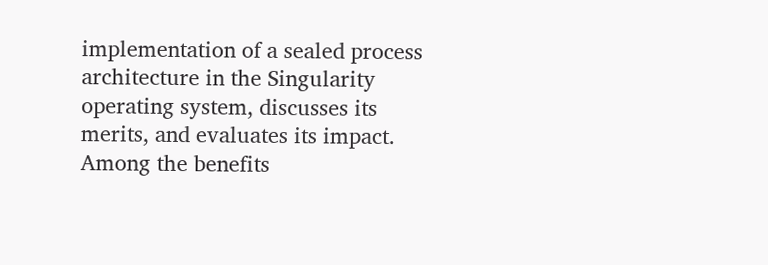implementation of a sealed process architecture in the Singularity operating system, discusses its merits, and evaluates its impact. Among the benefits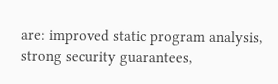are: improved static program analysis, strong security guarantees,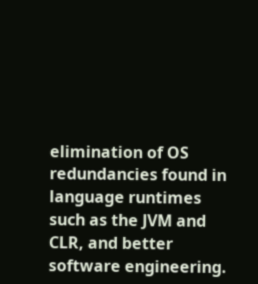elimination of OS redundancies found in language runtimes such as the JVM and CLR, and better software engineering.